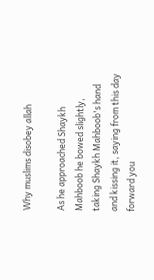Why muslims disobey allah

As he approached Shaykh Mahboob he bowed slightly, taking Shaykh Mahboob's hand and kissing it, saying from this day forward you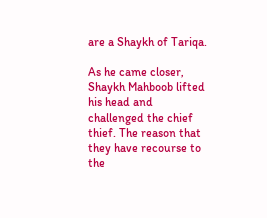are a Shaykh of Tariqa.

As he came closer, Shaykh Mahboob lifted his head and challenged the chief thief. The reason that they have recourse to the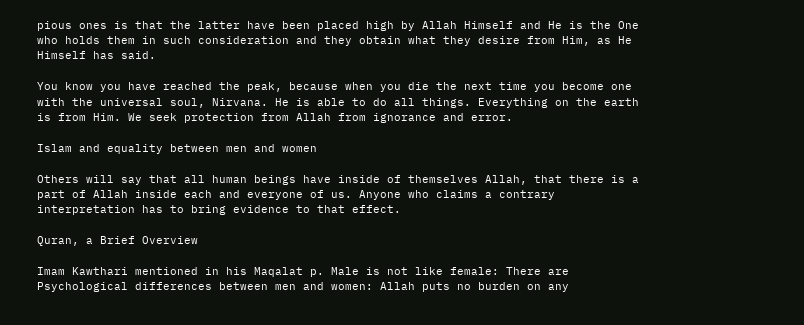pious ones is that the latter have been placed high by Allah Himself and He is the One who holds them in such consideration and they obtain what they desire from Him, as He Himself has said.

You know you have reached the peak, because when you die the next time you become one with the universal soul, Nirvana. He is able to do all things. Everything on the earth is from Him. We seek protection from Allah from ignorance and error.

Islam and equality between men and women

Others will say that all human beings have inside of themselves Allah, that there is a part of Allah inside each and everyone of us. Anyone who claims a contrary interpretation has to bring evidence to that effect.

Quran, a Brief Overview

Imam Kawthari mentioned in his Maqalat p. Male is not like female: There are Psychological differences between men and women: Allah puts no burden on any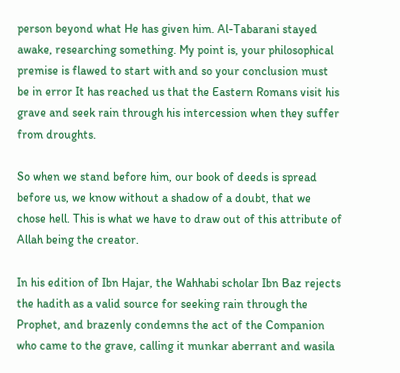person beyond what He has given him. Al-Tabarani stayed awake, researching something. My point is, your philosophical premise is flawed to start with and so your conclusion must be in error It has reached us that the Eastern Romans visit his grave and seek rain through his intercession when they suffer from droughts.

So when we stand before him, our book of deeds is spread before us, we know without a shadow of a doubt, that we chose hell. This is what we have to draw out of this attribute of Allah being the creator.

In his edition of Ibn Hajar, the Wahhabi scholar Ibn Baz rejects the hadith as a valid source for seeking rain through the Prophet, and brazenly condemns the act of the Companion who came to the grave, calling it munkar aberrant and wasila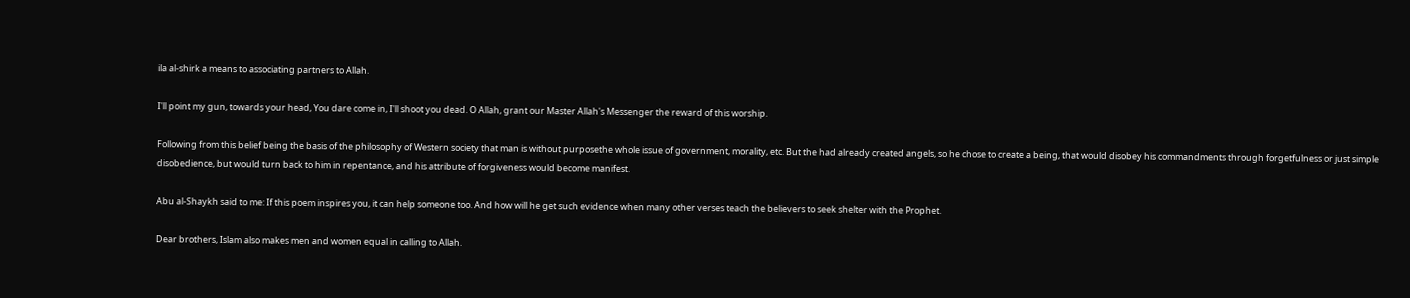ila al-shirk a means to associating partners to Allah.

I'll point my gun, towards your head, You dare come in, I'll shoot you dead. O Allah, grant our Master Allah's Messenger the reward of this worship.

Following from this belief being the basis of the philosophy of Western society that man is without purposethe whole issue of government, morality, etc. But the had already created angels, so he chose to create a being, that would disobey his commandments through forgetfulness or just simple disobedience, but would turn back to him in repentance, and his attribute of forgiveness would become manifest.

Abu al-Shaykh said to me: If this poem inspires you, it can help someone too. And how will he get such evidence when many other verses teach the believers to seek shelter with the Prophet.

Dear brothers, Islam also makes men and women equal in calling to Allah.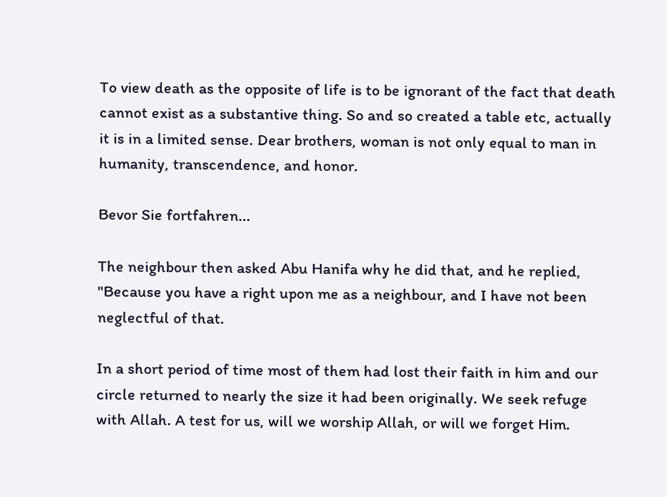To view death as the opposite of life is to be ignorant of the fact that death cannot exist as a substantive thing. So and so created a table etc, actually it is in a limited sense. Dear brothers, woman is not only equal to man in humanity, transcendence, and honor.

Bevor Sie fortfahren...

The neighbour then asked Abu Hanifa why he did that, and he replied, "Because you have a right upon me as a neighbour, and I have not been neglectful of that.

In a short period of time most of them had lost their faith in him and our circle returned to nearly the size it had been originally. We seek refuge with Allah. A test for us, will we worship Allah, or will we forget Him.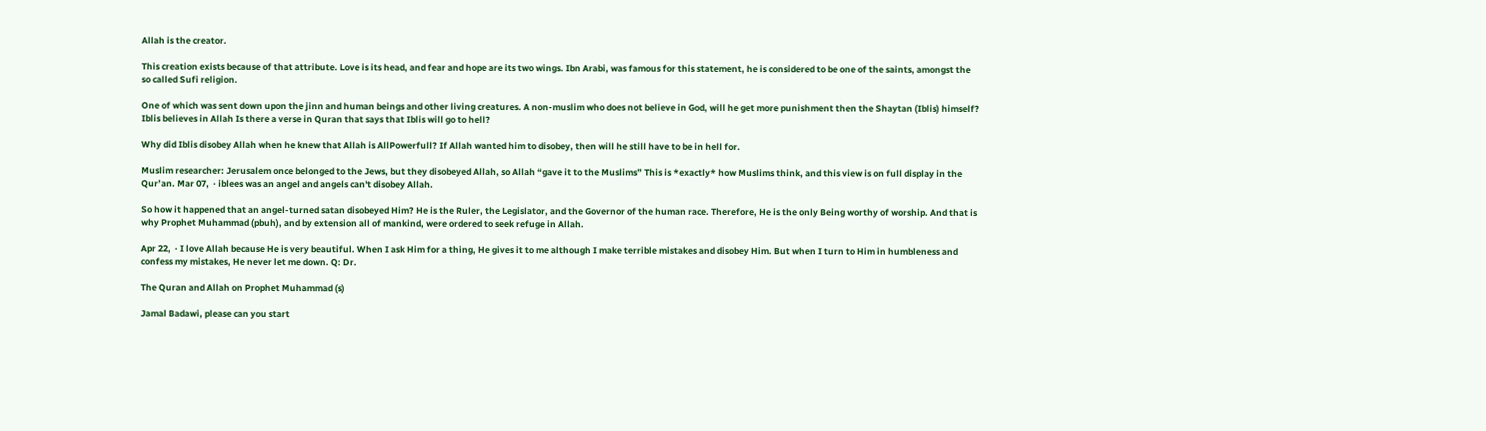Allah is the creator.

This creation exists because of that attribute. Love is its head, and fear and hope are its two wings. Ibn Arabi, was famous for this statement, he is considered to be one of the saints, amongst the so called Sufi religion.

One of which was sent down upon the jinn and human beings and other living creatures. A non-muslim who does not believe in God, will he get more punishment then the Shaytan (Iblis) himself? Iblis believes in Allah Is there a verse in Quran that says that Iblis will go to hell?

Why did Iblis disobey Allah when he knew that Allah is AllPowerfull? If Allah wanted him to disobey, then will he still have to be in hell for.

Muslim researcher: Jerusalem once belonged to the Jews, but they disobeyed Allah, so Allah “gave it to the Muslims” This is *exactly* how Muslims think, and this view is on full display in the Qur’an. Mar 07,  · iblees was an angel and angels can't disobey Allah.

So how it happened that an angel-turned satan disobeyed Him? He is the Ruler, the Legislator, and the Governor of the human race. Therefore, He is the only Being worthy of worship. And that is why Prophet Muhammad (pbuh), and by extension all of mankind, were ordered to seek refuge in Allah.

Apr 22,  · I love Allah because He is very beautiful. When I ask Him for a thing, He gives it to me although I make terrible mistakes and disobey Him. But when I turn to Him in humbleness and confess my mistakes, He never let me down. Q: Dr.

The Quran and Allah on Prophet Muhammad (s)

Jamal Badawi, please can you start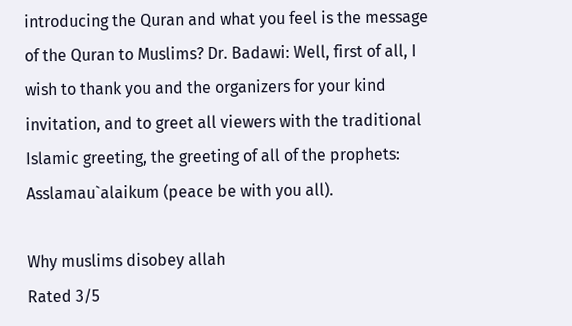introducing the Quran and what you feel is the message of the Quran to Muslims? Dr. Badawi: Well, first of all, I wish to thank you and the organizers for your kind invitation, and to greet all viewers with the traditional Islamic greeting, the greeting of all of the prophets: Asslamau`alaikum (peace be with you all).

Why muslims disobey allah
Rated 3/5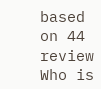based on 44 review
Who is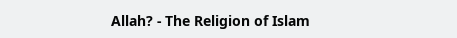Allah? - The Religion of Islam